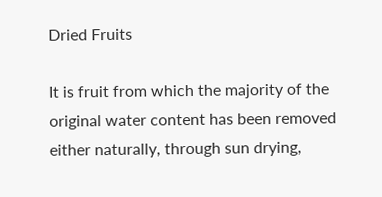Dried Fruits

It is fruit from which the majority of the original water content has been removed either naturally, through sun drying,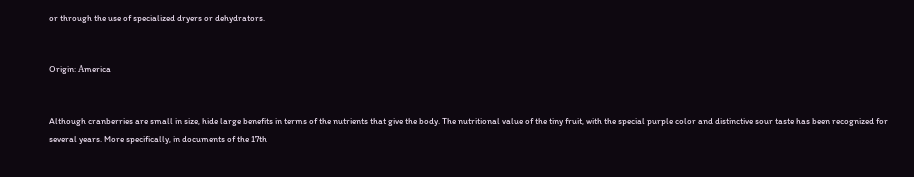or through the use of specialized dryers or dehydrators.


Origin: Αmerica


Although cranberries are small in size, hide large benefits in terms of the nutrients that give the body. The nutritional value of the tiny fruit, with the special purple color and distinctive sour taste has been recognized for several years. More specifically, in documents of the 17th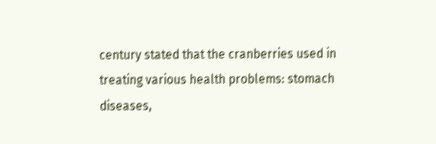century stated that the cranberries used in treating various health problems: stomach diseases,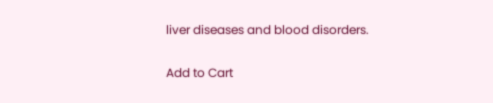liver diseases and blood disorders.

Add to Cart